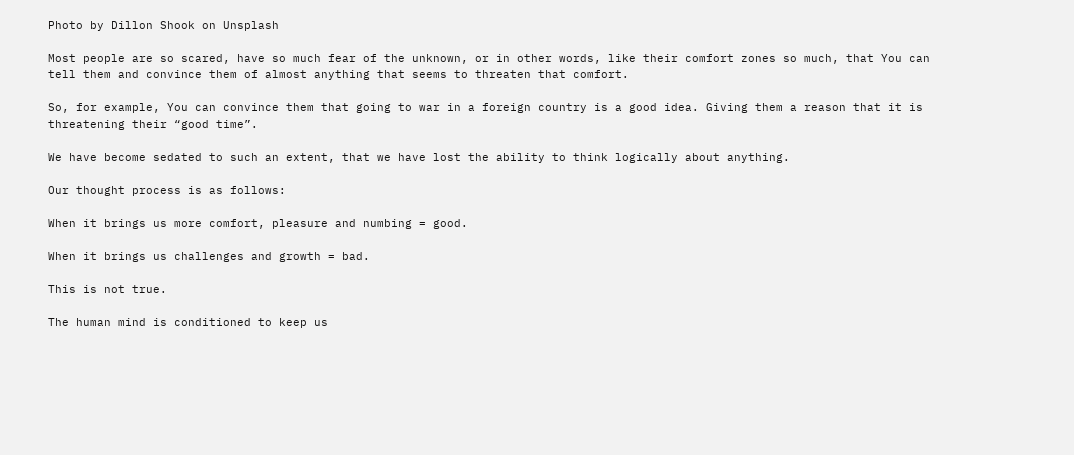Photo by Dillon Shook on Unsplash

Most people are so scared, have so much fear of the unknown, or in other words, like their comfort zones so much, that You can tell them and convince them of almost anything that seems to threaten that comfort.

So, for example, You can convince them that going to war in a foreign country is a good idea. Giving them a reason that it is threatening their “good time”.

We have become sedated to such an extent, that we have lost the ability to think logically about anything.

Our thought process is as follows:

When it brings us more comfort, pleasure and numbing = good.

When it brings us challenges and growth = bad.

This is not true.

The human mind is conditioned to keep us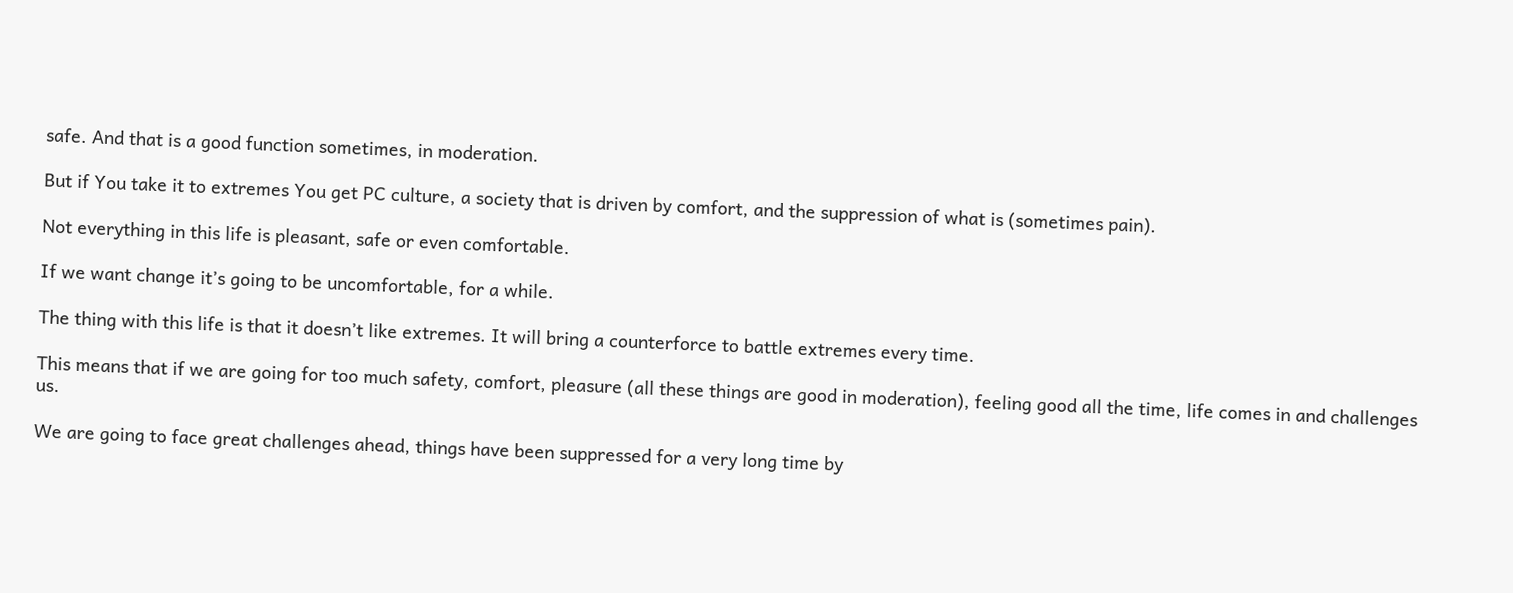safe. And that is a good function sometimes, in moderation.

But if You take it to extremes You get PC culture, a society that is driven by comfort, and the suppression of what is (sometimes pain).

Not everything in this life is pleasant, safe or even comfortable.

If we want change it’s going to be uncomfortable, for a while.

The thing with this life is that it doesn’t like extremes. It will bring a counterforce to battle extremes every time.

This means that if we are going for too much safety, comfort, pleasure (all these things are good in moderation), feeling good all the time, life comes in and challenges us.

We are going to face great challenges ahead, things have been suppressed for a very long time by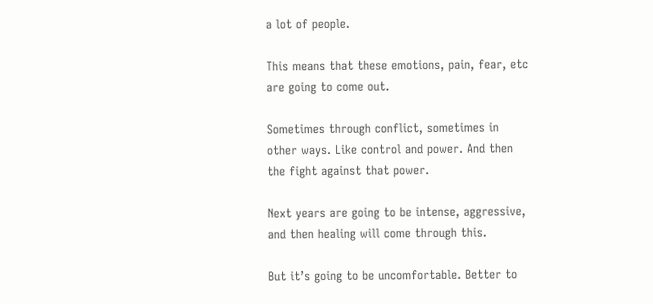a lot of people.

This means that these emotions, pain, fear, etc are going to come out.

Sometimes through conflict, sometimes in other ways. Like control and power. And then the fight against that power.

Next years are going to be intense, aggressive, and then healing will come through this.

But it’s going to be uncomfortable. Better to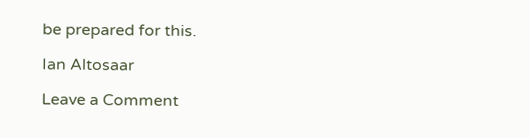be prepared for this.

Ian Altosaar

Leave a Comment